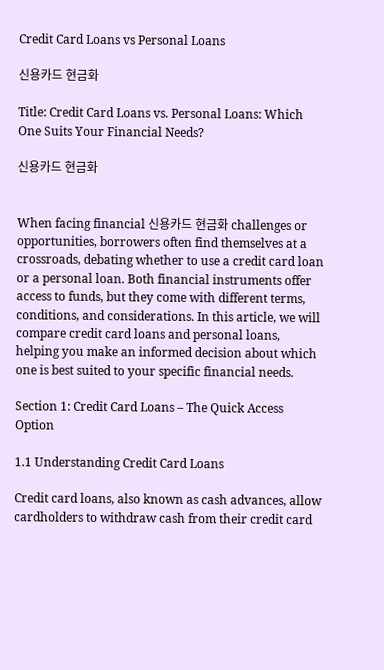Credit Card Loans vs Personal Loans

신용카드 현금화

Title: Credit Card Loans vs. Personal Loans: Which One Suits Your Financial Needs?

신용카드 현금화


When facing financial 신용카드 현금화 challenges or opportunities, borrowers often find themselves at a crossroads, debating whether to use a credit card loan or a personal loan. Both financial instruments offer access to funds, but they come with different terms, conditions, and considerations. In this article, we will compare credit card loans and personal loans, helping you make an informed decision about which one is best suited to your specific financial needs.

Section 1: Credit Card Loans – The Quick Access Option

1.1 Understanding Credit Card Loans

Credit card loans, also known as cash advances, allow cardholders to withdraw cash from their credit card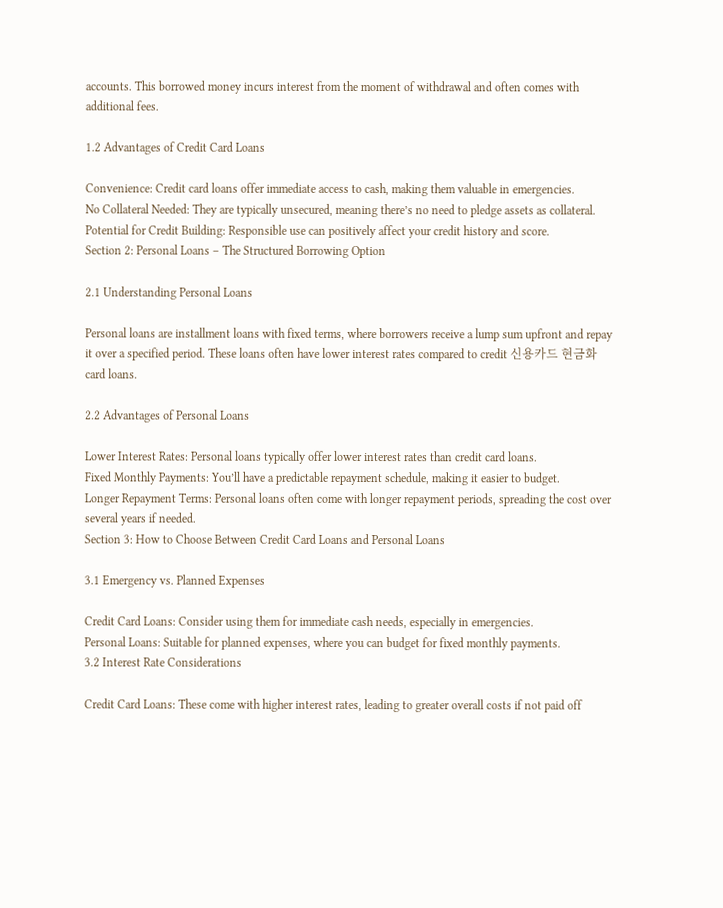accounts. This borrowed money incurs interest from the moment of withdrawal and often comes with additional fees.

1.2 Advantages of Credit Card Loans

Convenience: Credit card loans offer immediate access to cash, making them valuable in emergencies.
No Collateral Needed: They are typically unsecured, meaning there’s no need to pledge assets as collateral.
Potential for Credit Building: Responsible use can positively affect your credit history and score.
Section 2: Personal Loans – The Structured Borrowing Option

2.1 Understanding Personal Loans

Personal loans are installment loans with fixed terms, where borrowers receive a lump sum upfront and repay it over a specified period. These loans often have lower interest rates compared to credit 신용카드 현금화 card loans.

2.2 Advantages of Personal Loans

Lower Interest Rates: Personal loans typically offer lower interest rates than credit card loans.
Fixed Monthly Payments: You’ll have a predictable repayment schedule, making it easier to budget.
Longer Repayment Terms: Personal loans often come with longer repayment periods, spreading the cost over several years if needed.
Section 3: How to Choose Between Credit Card Loans and Personal Loans

3.1 Emergency vs. Planned Expenses

Credit Card Loans: Consider using them for immediate cash needs, especially in emergencies.
Personal Loans: Suitable for planned expenses, where you can budget for fixed monthly payments.
3.2 Interest Rate Considerations

Credit Card Loans: These come with higher interest rates, leading to greater overall costs if not paid off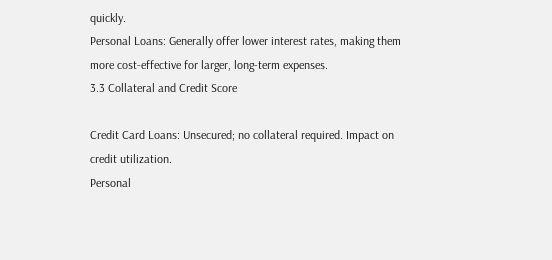quickly.
Personal Loans: Generally offer lower interest rates, making them more cost-effective for larger, long-term expenses.
3.3 Collateral and Credit Score

Credit Card Loans: Unsecured; no collateral required. Impact on credit utilization.
Personal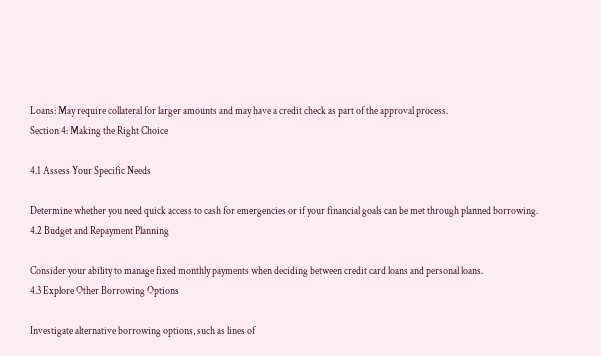Loans: May require collateral for larger amounts and may have a credit check as part of the approval process.
Section 4: Making the Right Choice

4.1 Assess Your Specific Needs

Determine whether you need quick access to cash for emergencies or if your financial goals can be met through planned borrowing.
4.2 Budget and Repayment Planning

Consider your ability to manage fixed monthly payments when deciding between credit card loans and personal loans.
4.3 Explore Other Borrowing Options

Investigate alternative borrowing options, such as lines of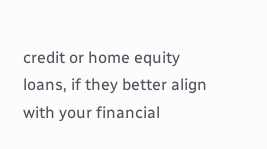credit or home equity loans, if they better align with your financial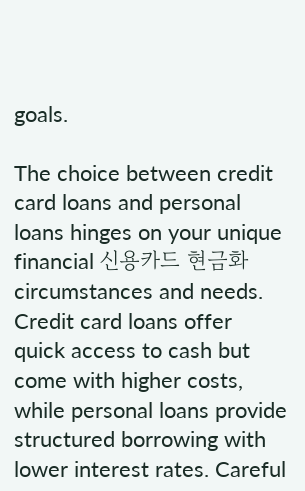goals.

The choice between credit card loans and personal loans hinges on your unique financial 신용카드 현금화 circumstances and needs. Credit card loans offer quick access to cash but come with higher costs, while personal loans provide structured borrowing with lower interest rates. Careful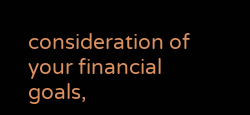consideration of your financial goals,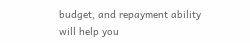budget, and repayment ability will help you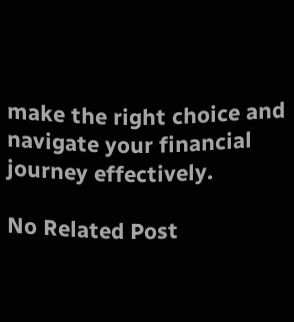make the right choice and navigate your financial journey effectively.

No Related Post